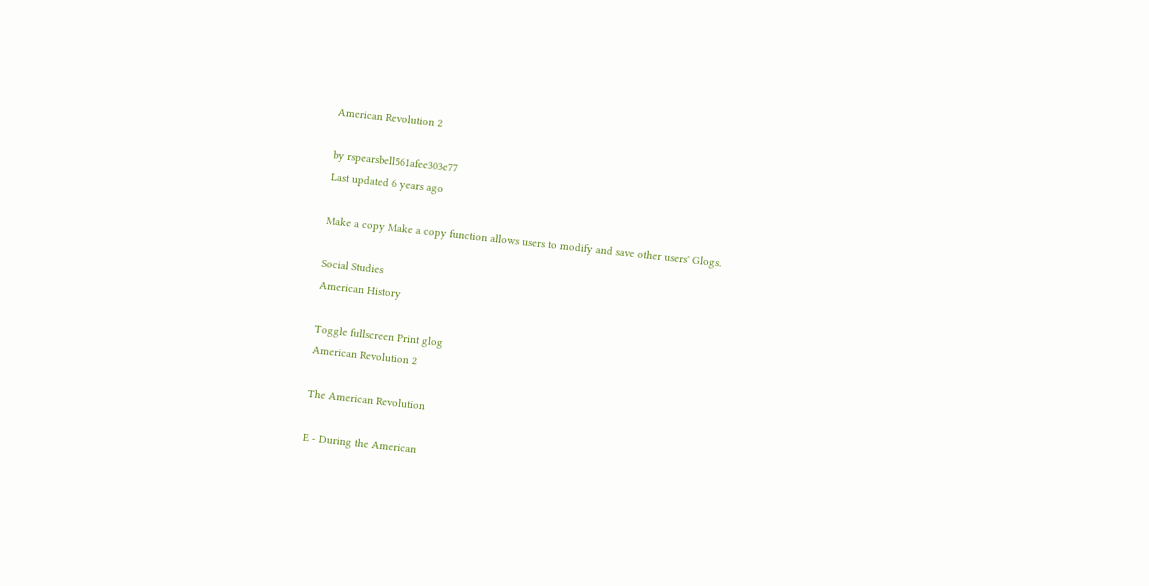American Revolution 2

by rspearsbell561afee303e77
Last updated 6 years ago

Make a copy Make a copy function allows users to modify and save other users' Glogs.

Social Studies
American History

Toggle fullscreen Print glog
American Revolution 2

The American Revolution

E - During the American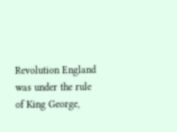Revolution England was under the rule of King George,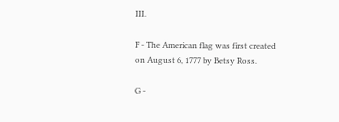III.

F - The American flag was first created on August 6, 1777 by Betsy Ross.

G -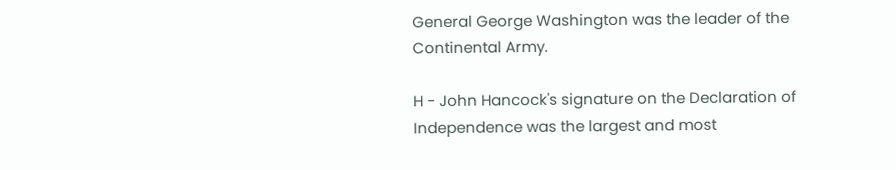General George Washington was the leader of the Continental Army.

H - John Hancock's signature on the Declaration of Independence was the largest and most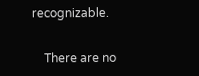recognizable.


    There are no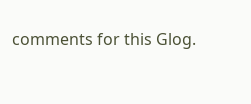comments for this Glog.